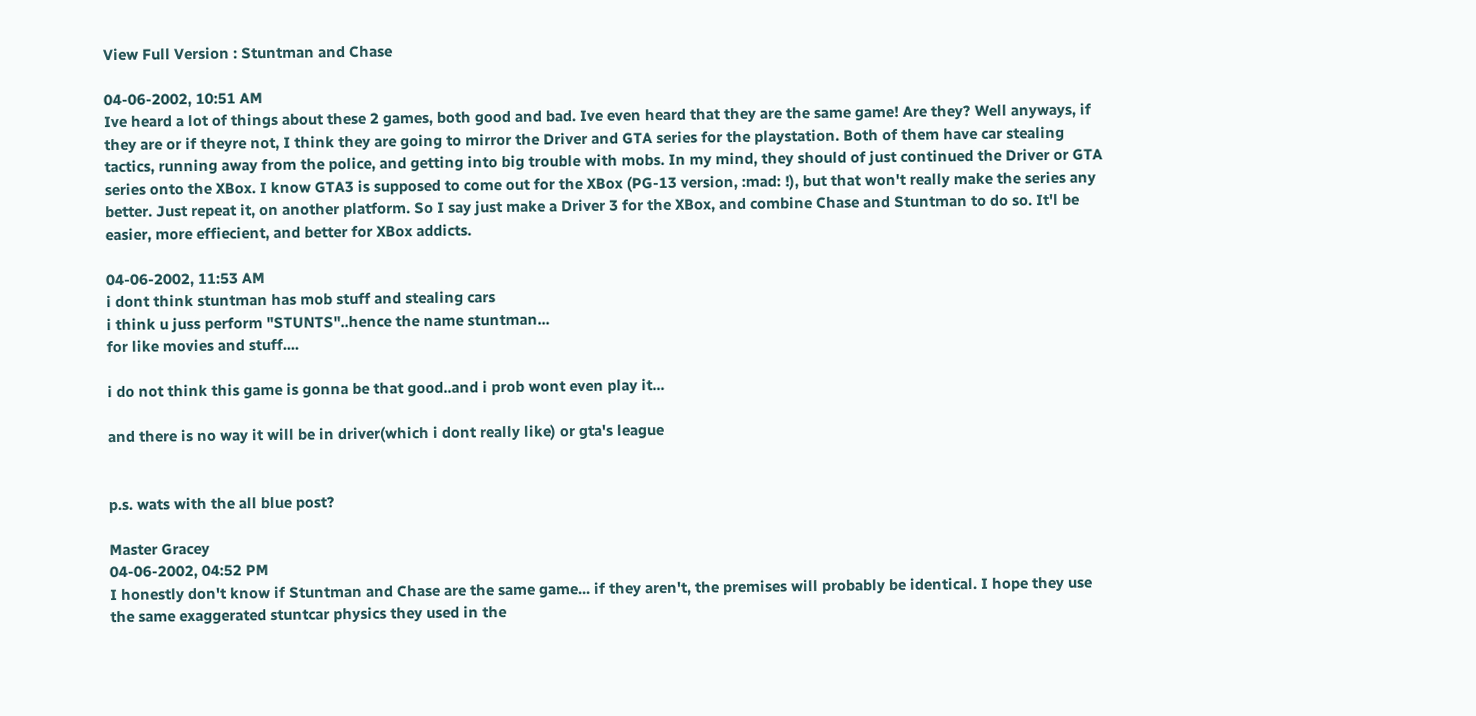View Full Version : Stuntman and Chase

04-06-2002, 10:51 AM
Ive heard a lot of things about these 2 games, both good and bad. Ive even heard that they are the same game! Are they? Well anyways, if they are or if theyre not, I think they are going to mirror the Driver and GTA series for the playstation. Both of them have car stealing tactics, running away from the police, and getting into big trouble with mobs. In my mind, they should of just continued the Driver or GTA series onto the XBox. I know GTA3 is supposed to come out for the XBox (PG-13 version, :mad: !), but that won't really make the series any better. Just repeat it, on another platform. So I say just make a Driver 3 for the XBox, and combine Chase and Stuntman to do so. It'l be easier, more effiecient, and better for XBox addicts.

04-06-2002, 11:53 AM
i dont think stuntman has mob stuff and stealing cars
i think u juss perform "STUNTS"..hence the name stuntman...
for like movies and stuff....

i do not think this game is gonna be that good..and i prob wont even play it...

and there is no way it will be in driver(which i dont really like) or gta's league


p.s. wats with the all blue post?

Master Gracey
04-06-2002, 04:52 PM
I honestly don't know if Stuntman and Chase are the same game... if they aren't, the premises will probably be identical. I hope they use the same exaggerated stuntcar physics they used in the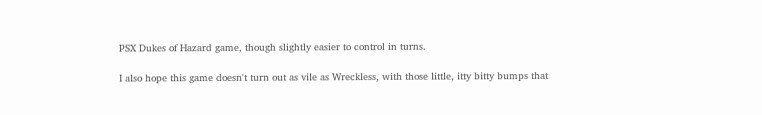PSX Dukes of Hazard game, though slightly easier to control in turns.

I also hope this game doesn't turn out as vile as Wreckless, with those little, itty bitty bumps that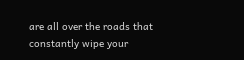are all over the roads that constantly wipe your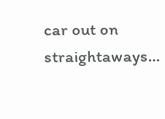car out on straightaways...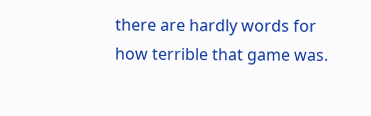there are hardly words for how terrible that game was.